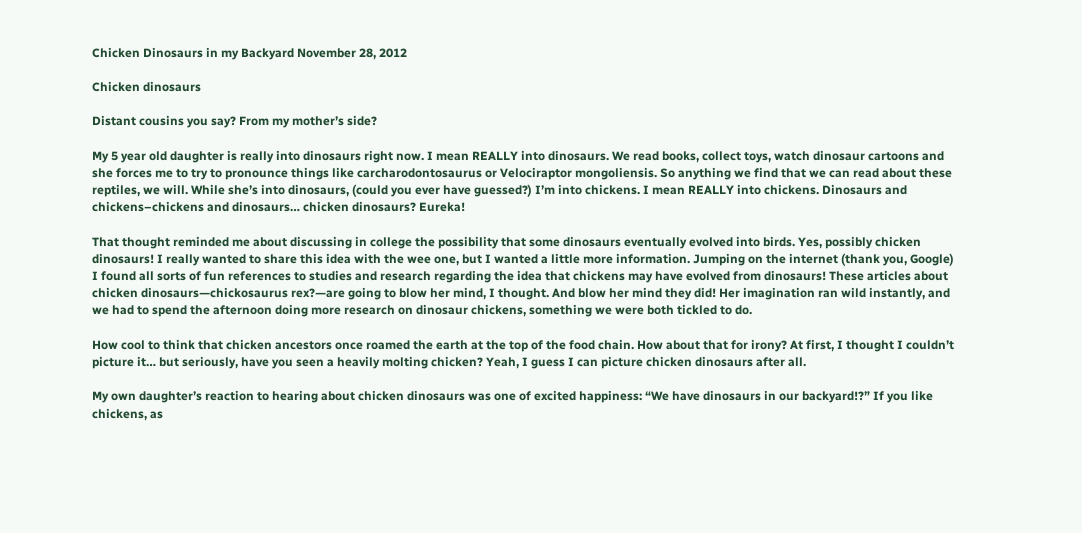Chicken Dinosaurs in my Backyard November 28, 2012

Chicken dinosaurs

Distant cousins you say? From my mother’s side?

My 5 year old daughter is really into dinosaurs right now. I mean REALLY into dinosaurs. We read books, collect toys, watch dinosaur cartoons and she forces me to try to pronounce things like carcharodontosaurus or Velociraptor mongoliensis. So anything we find that we can read about these reptiles, we will. While she’s into dinosaurs, (could you ever have guessed?) I’m into chickens. I mean REALLY into chickens. Dinosaurs and chickens–chickens and dinosaurs… chicken dinosaurs? Eureka!

That thought reminded me about discussing in college the possibility that some dinosaurs eventually evolved into birds. Yes, possibly chicken dinosaurs! I really wanted to share this idea with the wee one, but I wanted a little more information. Jumping on the internet (thank you, Google) I found all sorts of fun references to studies and research regarding the idea that chickens may have evolved from dinosaurs! These articles about chicken dinosaurs—chickosaurus rex?—are going to blow her mind, I thought. And blow her mind they did! Her imagination ran wild instantly, and we had to spend the afternoon doing more research on dinosaur chickens, something we were both tickled to do.

How cool to think that chicken ancestors once roamed the earth at the top of the food chain. How about that for irony? At first, I thought I couldn’t picture it… but seriously, have you seen a heavily molting chicken? Yeah, I guess I can picture chicken dinosaurs after all.

My own daughter’s reaction to hearing about chicken dinosaurs was one of excited happiness: “We have dinosaurs in our backyard!?” If you like chickens, as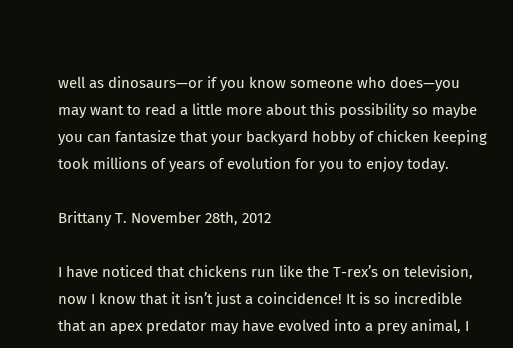well as dinosaurs—or if you know someone who does—you may want to read a little more about this possibility so maybe you can fantasize that your backyard hobby of chicken keeping took millions of years of evolution for you to enjoy today.

Brittany T. November 28th, 2012

I have noticed that chickens run like the T-rex’s on television, now I know that it isn’t just a coincidence! It is so incredible that an apex predator may have evolved into a prey animal, I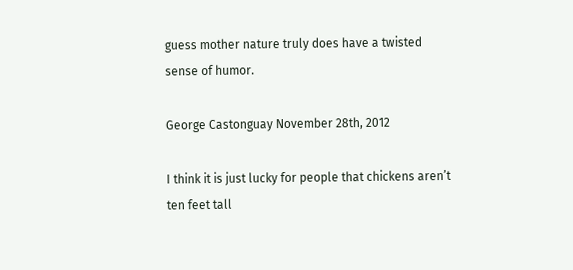guess mother nature truly does have a twisted sense of humor.

George Castonguay November 28th, 2012

I think it is just lucky for people that chickens aren’t ten feet tall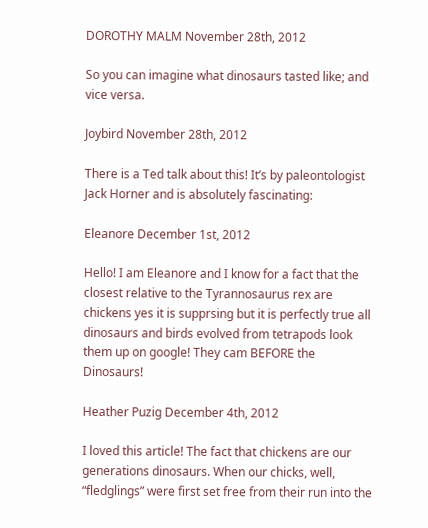DOROTHY MALM November 28th, 2012

So you can imagine what dinosaurs tasted like; and vice versa.

Joybird November 28th, 2012

There is a Ted talk about this! It’s by paleontologist Jack Horner and is absolutely fascinating:

Eleanore December 1st, 2012

Hello! I am Eleanore and I know for a fact that the closest relative to the Tyrannosaurus rex are chickens yes it is supprsing but it is perfectly true all dinosaurs and birds evolved from tetrapods look them up on google! They cam BEFORE the Dinosaurs!

Heather Puzig December 4th, 2012

I loved this article! The fact that chickens are our generations dinosaurs. When our chicks, well, “fledglings” were first set free from their run into the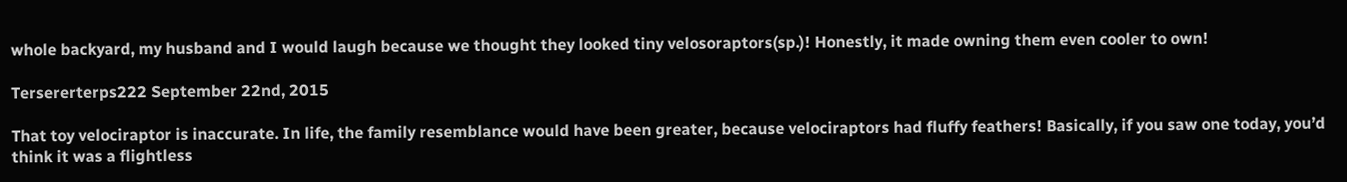whole backyard, my husband and I would laugh because we thought they looked tiny velosoraptors(sp.)! Honestly, it made owning them even cooler to own!

Tersererterps222 September 22nd, 2015

That toy velociraptor is inaccurate. In life, the family resemblance would have been greater, because velociraptors had fluffy feathers! Basically, if you saw one today, you’d think it was a flightless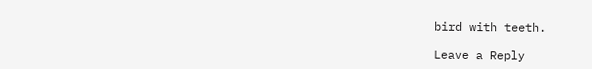bird with teeth.

Leave a Reply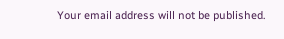Your email address will not be published.